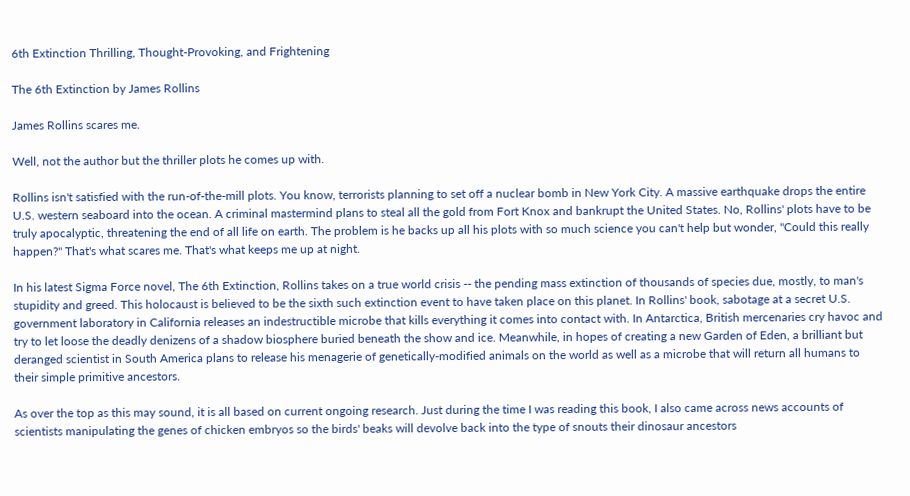6th Extinction Thrilling, Thought-Provoking, and Frightening

The 6th Extinction by James Rollins

James Rollins scares me.

Well, not the author but the thriller plots he comes up with.

Rollins isn't satisfied with the run-of-the-mill plots. You know, terrorists planning to set off a nuclear bomb in New York City. A massive earthquake drops the entire U.S. western seaboard into the ocean. A criminal mastermind plans to steal all the gold from Fort Knox and bankrupt the United States. No, Rollins' plots have to be truly apocalyptic, threatening the end of all life on earth. The problem is he backs up all his plots with so much science you can't help but wonder, "Could this really happen?" That's what scares me. That's what keeps me up at night.

In his latest Sigma Force novel, The 6th Extinction, Rollins takes on a true world crisis -- the pending mass extinction of thousands of species due, mostly, to man's stupidity and greed. This holocaust is believed to be the sixth such extinction event to have taken place on this planet. In Rollins' book, sabotage at a secret U.S. government laboratory in California releases an indestructible microbe that kills everything it comes into contact with. In Antarctica, British mercenaries cry havoc and try to let loose the deadly denizens of a shadow biosphere buried beneath the show and ice. Meanwhile, in hopes of creating a new Garden of Eden, a brilliant but deranged scientist in South America plans to release his menagerie of genetically-modified animals on the world as well as a microbe that will return all humans to their simple primitive ancestors.

As over the top as this may sound, it is all based on current ongoing research. Just during the time I was reading this book, I also came across news accounts of scientists manipulating the genes of chicken embryos so the birds' beaks will devolve back into the type of snouts their dinosaur ancestors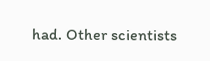had. Other scientists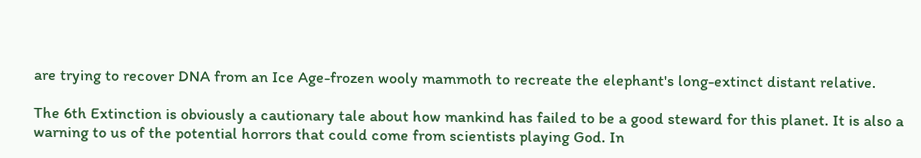are trying to recover DNA from an Ice Age-frozen wooly mammoth to recreate the elephant's long-extinct distant relative.

The 6th Extinction is obviously a cautionary tale about how mankind has failed to be a good steward for this planet. It is also a warning to us of the potential horrors that could come from scientists playing God. In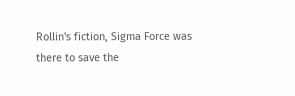Rollin's fiction, Sigma Force was there to save the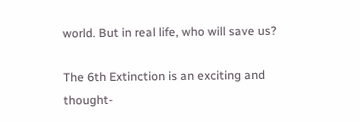world. But in real life, who will save us?

The 6th Extinction is an exciting and thought-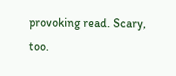provoking read. Scary, too.